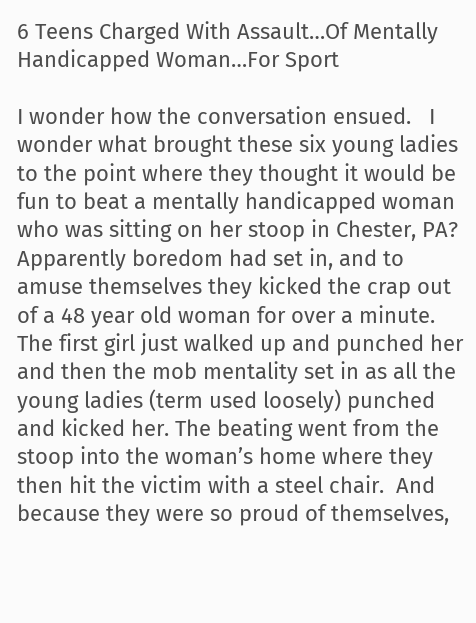6 Teens Charged With Assault…Of Mentally Handicapped Woman…For Sport

I wonder how the conversation ensued.   I wonder what brought these six young ladies to the point where they thought it would be fun to beat a mentally handicapped woman who was sitting on her stoop in Chester, PA?  Apparently boredom had set in, and to amuse themselves they kicked the crap out of a 48 year old woman for over a minute.  The first girl just walked up and punched her and then the mob mentality set in as all the young ladies (term used loosely) punched and kicked her. The beating went from the stoop into the woman’s home where they then hit the victim with a steel chair.  And because they were so proud of themselves,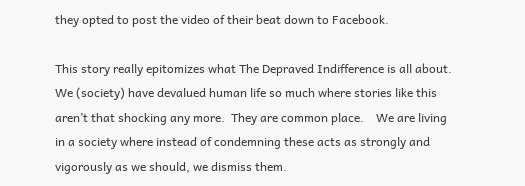they opted to post the video of their beat down to Facebook.

This story really epitomizes what The Depraved Indifference is all about.  We (society) have devalued human life so much where stories like this aren’t that shocking any more.  They are common place.    We are living in a society where instead of condemning these acts as strongly and vigorously as we should, we dismiss them.